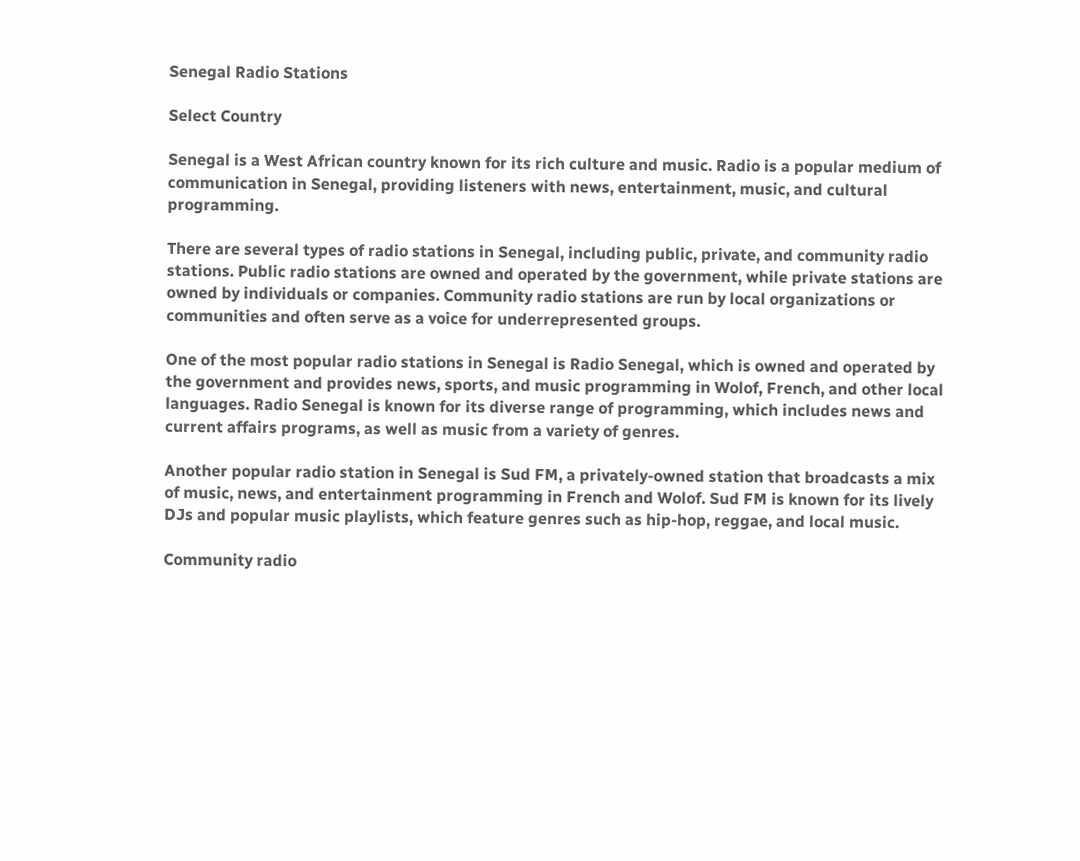Senegal Radio Stations

Select Country

Senegal is a West African country known for its rich culture and music. Radio is a popular medium of communication in Senegal, providing listeners with news, entertainment, music, and cultural programming.

There are several types of radio stations in Senegal, including public, private, and community radio stations. Public radio stations are owned and operated by the government, while private stations are owned by individuals or companies. Community radio stations are run by local organizations or communities and often serve as a voice for underrepresented groups.

One of the most popular radio stations in Senegal is Radio Senegal, which is owned and operated by the government and provides news, sports, and music programming in Wolof, French, and other local languages. Radio Senegal is known for its diverse range of programming, which includes news and current affairs programs, as well as music from a variety of genres.

Another popular radio station in Senegal is Sud FM, a privately-owned station that broadcasts a mix of music, news, and entertainment programming in French and Wolof. Sud FM is known for its lively DJs and popular music playlists, which feature genres such as hip-hop, reggae, and local music.

Community radio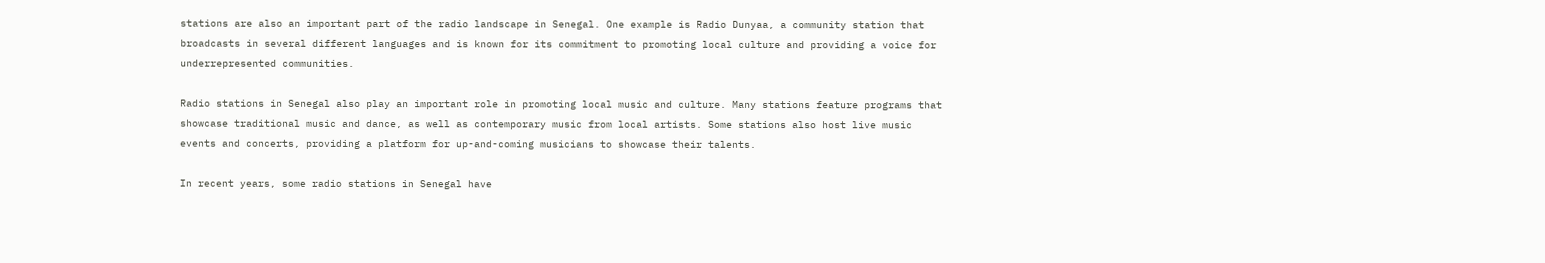stations are also an important part of the radio landscape in Senegal. One example is Radio Dunyaa, a community station that broadcasts in several different languages and is known for its commitment to promoting local culture and providing a voice for underrepresented communities.

Radio stations in Senegal also play an important role in promoting local music and culture. Many stations feature programs that showcase traditional music and dance, as well as contemporary music from local artists. Some stations also host live music events and concerts, providing a platform for up-and-coming musicians to showcase their talents.

In recent years, some radio stations in Senegal have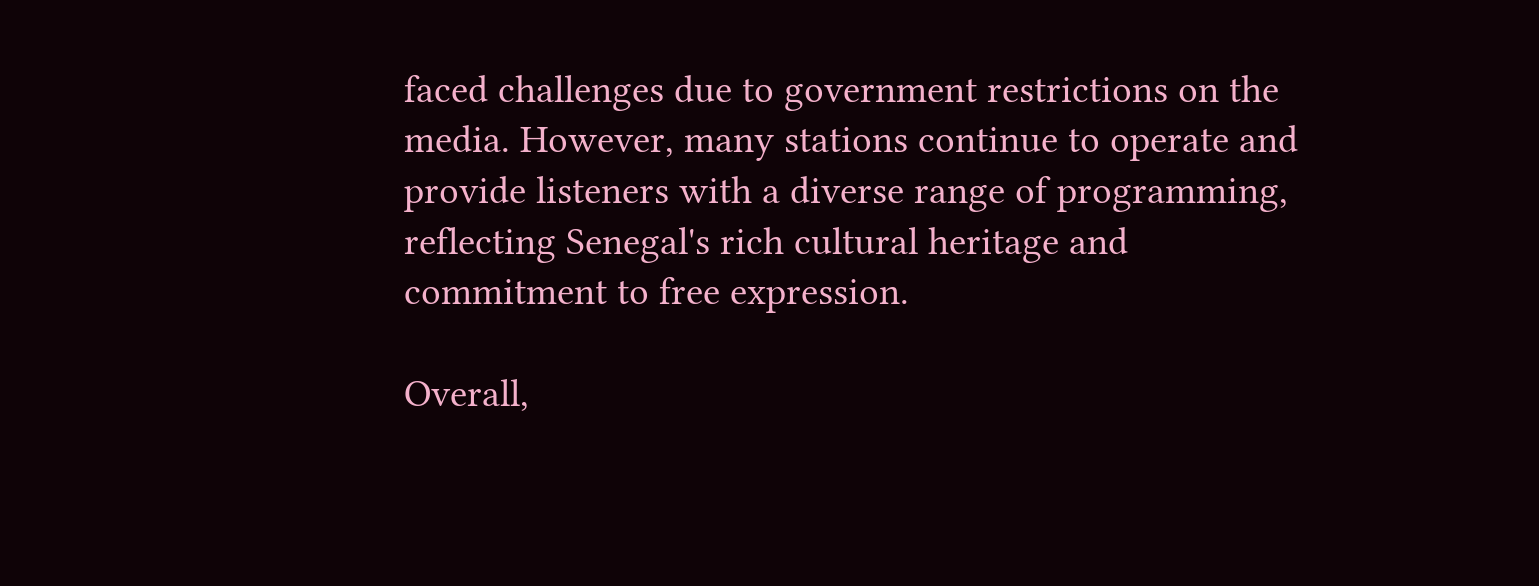faced challenges due to government restrictions on the media. However, many stations continue to operate and provide listeners with a diverse range of programming, reflecting Senegal's rich cultural heritage and commitment to free expression.

Overall,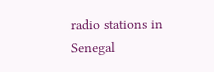radio stations in Senegal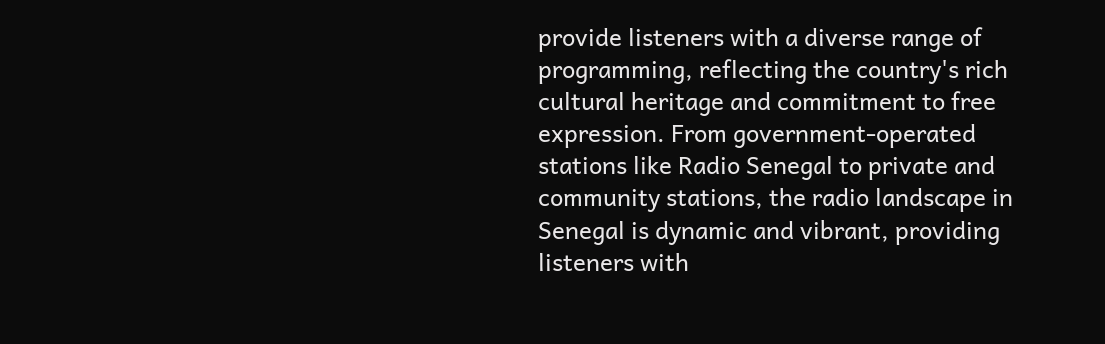provide listeners with a diverse range of programming, reflecting the country's rich cultural heritage and commitment to free expression. From government-operated stations like Radio Senegal to private and community stations, the radio landscape in Senegal is dynamic and vibrant, providing listeners with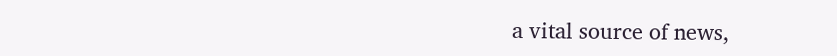a vital source of news,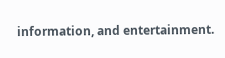information, and entertainment.